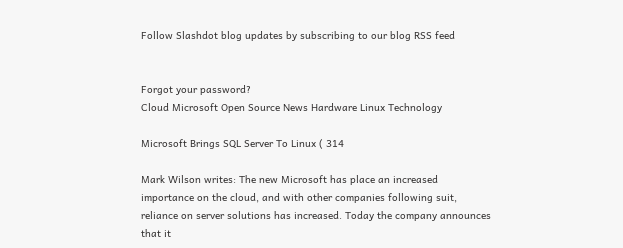Follow Slashdot blog updates by subscribing to our blog RSS feed


Forgot your password?
Cloud Microsoft Open Source News Hardware Linux Technology

Microsoft Brings SQL Server To Linux ( 314

Mark Wilson writes: The new Microsoft has place an increased importance on the cloud, and with other companies following suit, reliance on server solutions has increased. Today the company announces that it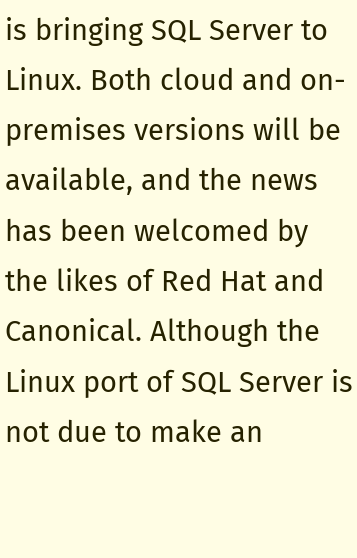is bringing SQL Server to Linux. Both cloud and on-premises versions will be available, and the news has been welcomed by the likes of Red Hat and Canonical. Although the Linux port of SQL Server is not due to make an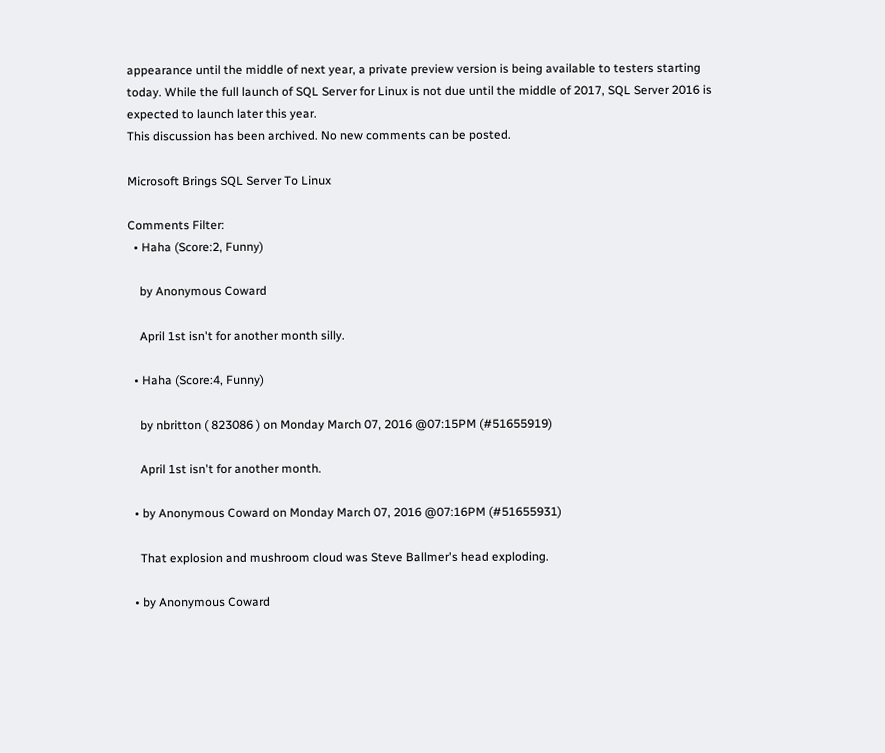appearance until the middle of next year, a private preview version is being available to testers starting today. While the full launch of SQL Server for Linux is not due until the middle of 2017, SQL Server 2016 is expected to launch later this year.
This discussion has been archived. No new comments can be posted.

Microsoft Brings SQL Server To Linux

Comments Filter:
  • Haha (Score:2, Funny)

    by Anonymous Coward

    April 1st isn't for another month silly.

  • Haha (Score:4, Funny)

    by nbritton ( 823086 ) on Monday March 07, 2016 @07:15PM (#51655919)

    April 1st isn't for another month.

  • by Anonymous Coward on Monday March 07, 2016 @07:16PM (#51655931)

    That explosion and mushroom cloud was Steve Ballmer's head exploding.

  • by Anonymous Coward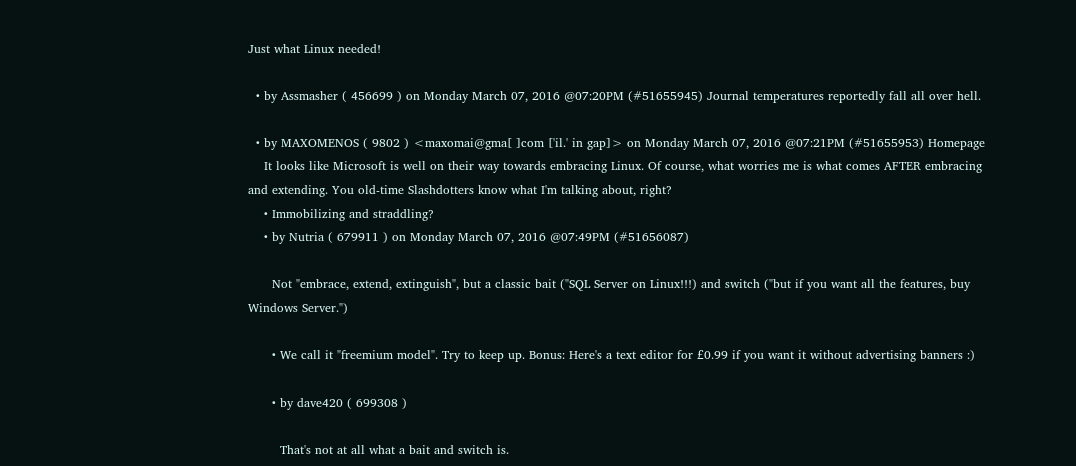Just what Linux needed!

  • by Assmasher ( 456699 ) on Monday March 07, 2016 @07:20PM (#51655945) Journal temperatures reportedly fall all over hell.

  • by MAXOMENOS ( 9802 ) <maxomai@gma[ ]com ['il.' in gap]> on Monday March 07, 2016 @07:21PM (#51655953) Homepage
    It looks like Microsoft is well on their way towards embracing Linux. Of course, what worries me is what comes AFTER embracing and extending. You old-time Slashdotters know what I'm talking about, right?
    • Immobilizing and straddling?
    • by Nutria ( 679911 ) on Monday March 07, 2016 @07:49PM (#51656087)

      Not "embrace, extend, extinguish", but a classic bait ("SQL Server on Linux!!!) and switch ("but if you want all the features, buy Windows Server.")

      • We call it "freemium model". Try to keep up. Bonus: Here's a text editor for £0.99 if you want it without advertising banners :)

      • by dave420 ( 699308 )

        That's not at all what a bait and switch is.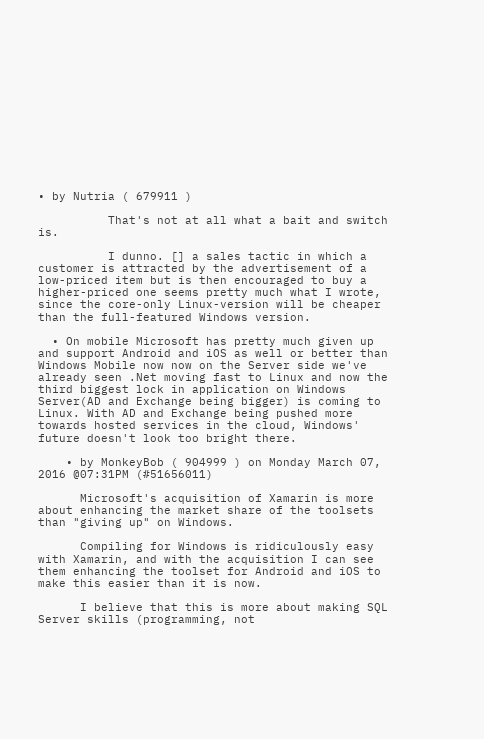• by Nutria ( 679911 )

          That's not at all what a bait and switch is.

          I dunno. [] a sales tactic in which a customer is attracted by the advertisement of a low-priced item but is then encouraged to buy a higher-priced one seems pretty much what I wrote, since the core-only Linux-version will be cheaper than the full-featured Windows version.

  • On mobile Microsoft has pretty much given up and support Android and iOS as well or better than Windows Mobile now now on the Server side we've already seen .Net moving fast to Linux and now the third biggest lock in application on Windows Server(AD and Exchange being bigger) is coming to Linux. With AD and Exchange being pushed more towards hosted services in the cloud, Windows' future doesn't look too bright there.

    • by MonkeyBob ( 904999 ) on Monday March 07, 2016 @07:31PM (#51656011)

      Microsoft's acquisition of Xamarin is more about enhancing the market share of the toolsets than "giving up" on Windows.

      Compiling for Windows is ridiculously easy with Xamarin, and with the acquisition I can see them enhancing the toolset for Android and iOS to make this easier than it is now.

      I believe that this is more about making SQL Server skills (programming, not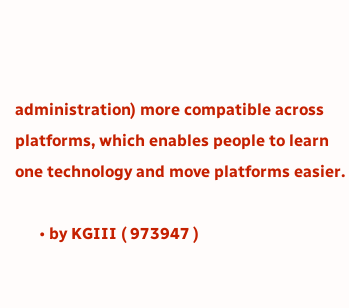administration) more compatible across platforms, which enables people to learn one technology and move platforms easier.

      • by KGIII ( 973947 )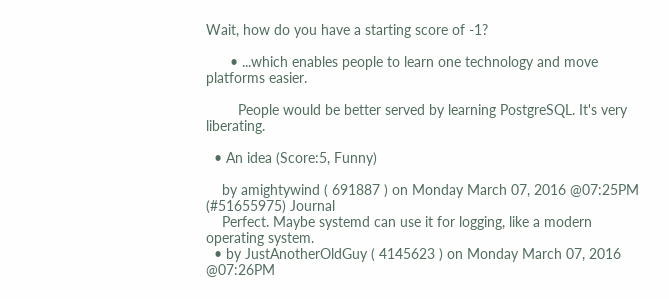Wait, how do you have a starting score of -1?

      • ...which enables people to learn one technology and move platforms easier.

        People would be better served by learning PostgreSQL. It's very liberating.

  • An idea (Score:5, Funny)

    by amightywind ( 691887 ) on Monday March 07, 2016 @07:25PM (#51655975) Journal
    Perfect. Maybe systemd can use it for logging, like a modern operating system.
  • by JustAnotherOldGuy ( 4145623 ) on Monday March 07, 2016 @07:26PM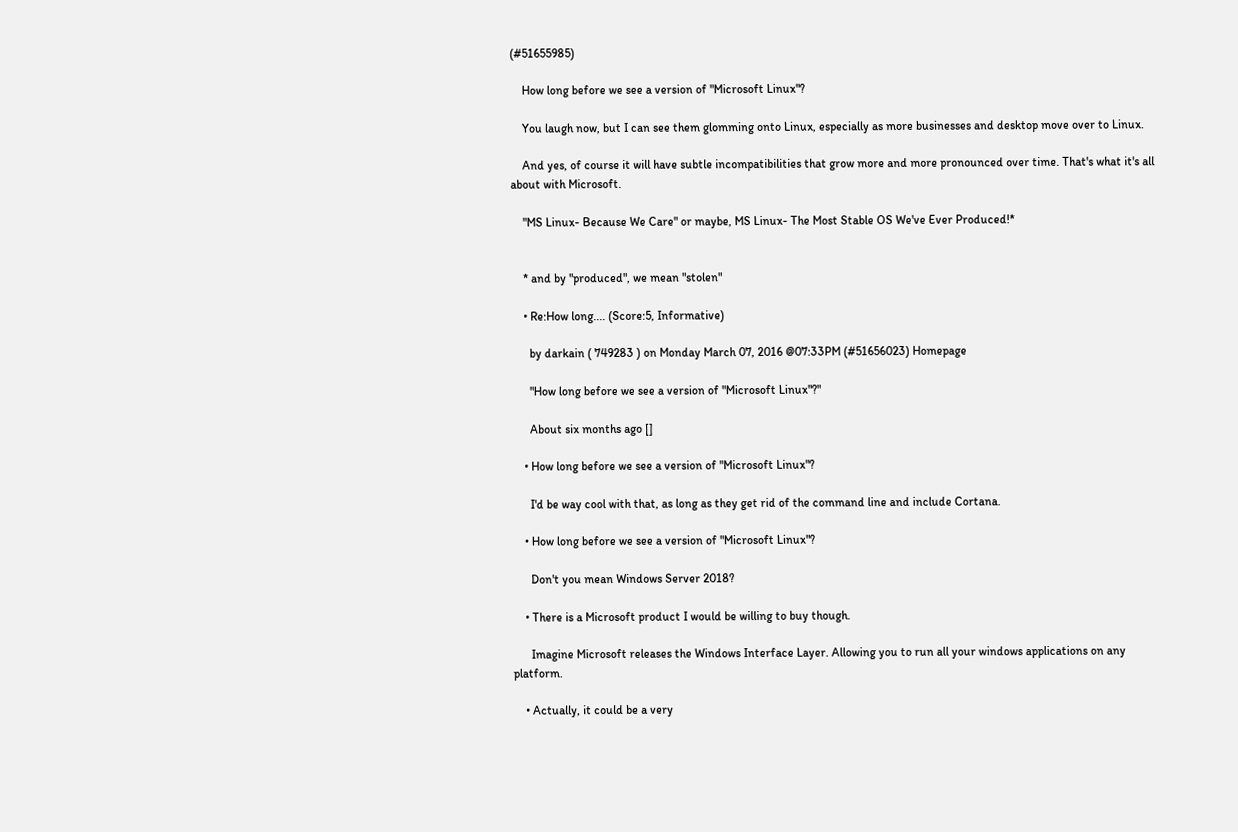(#51655985)

    How long before we see a version of "Microsoft Linux"?

    You laugh now, but I can see them glomming onto Linux, especially as more businesses and desktop move over to Linux.

    And yes, of course it will have subtle incompatibilities that grow more and more pronounced over time. That's what it's all about with Microsoft.

    "MS Linux- Because We Care" or maybe, MS Linux- The Most Stable OS We've Ever Produced!*


    * and by "produced", we mean "stolen"

    • Re:How long.... (Score:5, Informative)

      by darkain ( 749283 ) on Monday March 07, 2016 @07:33PM (#51656023) Homepage

      "How long before we see a version of "Microsoft Linux"?"

      About six months ago []

    • How long before we see a version of "Microsoft Linux"?

      I'd be way cool with that, as long as they get rid of the command line and include Cortana.

    • How long before we see a version of "Microsoft Linux"?

      Don't you mean Windows Server 2018?

    • There is a Microsoft product I would be willing to buy though.

      Imagine Microsoft releases the Windows Interface Layer. Allowing you to run all your windows applications on any platform.

    • Actually, it could be a very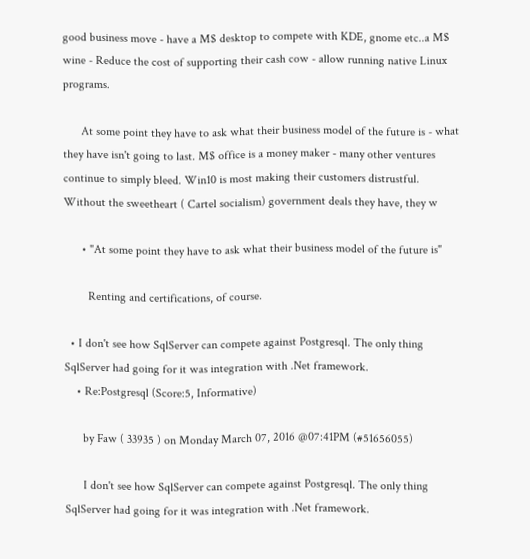good business move - have a M$ desktop to compete with KDE, gnome etc..a M$ wine - Reduce the cost of supporting their cash cow - allow running native Linux programs.

      At some point they have to ask what their business model of the future is - what they have isn't going to last. M$ office is a money maker - many other ventures continue to simply bleed. Win10 is most making their customers distrustful. Without the sweetheart ( Cartel socialism) government deals they have, they w

      • "At some point they have to ask what their business model of the future is"

        Renting and certifications, of course.

  • I don't see how SqlServer can compete against Postgresql. The only thing SqlServer had going for it was integration with .Net framework.
    • Re:Postgresql (Score:5, Informative)

      by Faw ( 33935 ) on Monday March 07, 2016 @07:41PM (#51656055)

      I don't see how SqlServer can compete against Postgresql. The only thing SqlServer had going for it was integration with .Net framework.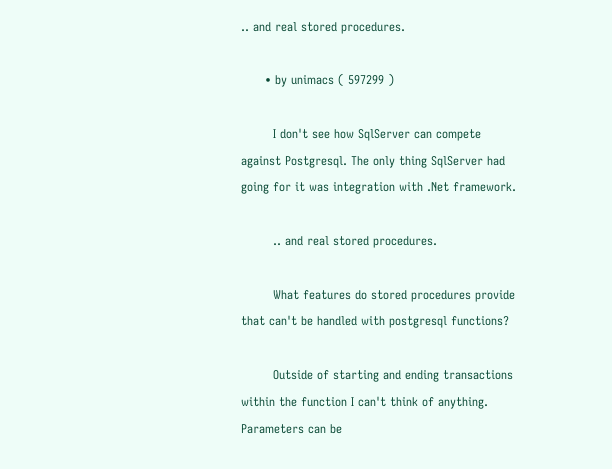.. and real stored procedures.

      • by unimacs ( 597299 )

        I don't see how SqlServer can compete against Postgresql. The only thing SqlServer had going for it was integration with .Net framework.

        .. and real stored procedures.

        What features do stored procedures provide that can't be handled with postgresql functions?

        Outside of starting and ending transactions within the function I can't think of anything. Parameters can be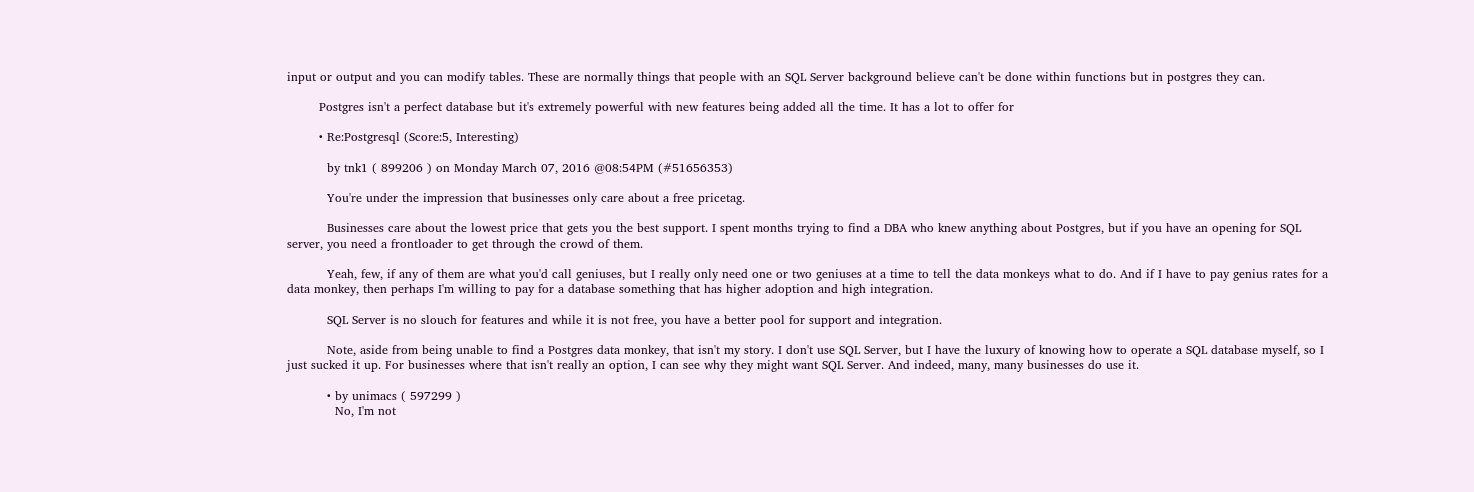input or output and you can modify tables. These are normally things that people with an SQL Server background believe can't be done within functions but in postgres they can.

        Postgres isn't a perfect database but it's extremely powerful with new features being added all the time. It has a lot to offer for

        • Re:Postgresql (Score:5, Interesting)

          by tnk1 ( 899206 ) on Monday March 07, 2016 @08:54PM (#51656353)

          You're under the impression that businesses only care about a free pricetag.

          Businesses care about the lowest price that gets you the best support. I spent months trying to find a DBA who knew anything about Postgres, but if you have an opening for SQL server, you need a frontloader to get through the crowd of them.

          Yeah, few, if any of them are what you'd call geniuses, but I really only need one or two geniuses at a time to tell the data monkeys what to do. And if I have to pay genius rates for a data monkey, then perhaps I'm willing to pay for a database something that has higher adoption and high integration.

          SQL Server is no slouch for features and while it is not free, you have a better pool for support and integration.

          Note, aside from being unable to find a Postgres data monkey, that isn't my story. I don't use SQL Server, but I have the luxury of knowing how to operate a SQL database myself, so I just sucked it up. For businesses where that isn't really an option, I can see why they might want SQL Server. And indeed, many, many businesses do use it.

          • by unimacs ( 597299 )
            No, I'm not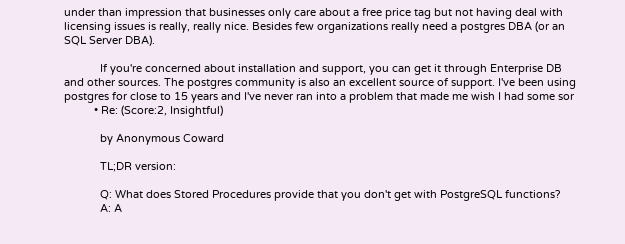under than impression that businesses only care about a free price tag but not having deal with licensing issues is really, really nice. Besides few organizations really need a postgres DBA (or an SQL Server DBA).

            If you're concerned about installation and support, you can get it through Enterprise DB and other sources. The postgres community is also an excellent source of support. I've been using postgres for close to 15 years and I've never ran into a problem that made me wish I had some sor
          • Re: (Score:2, Insightful)

            by Anonymous Coward

            TL;DR version:

            Q: What does Stored Procedures provide that you don't get with PostgreSQL functions?
            A: A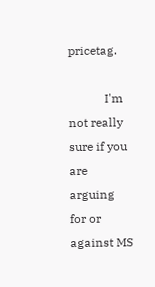pricetag.

            I'm not really sure if you are arguing for or against MS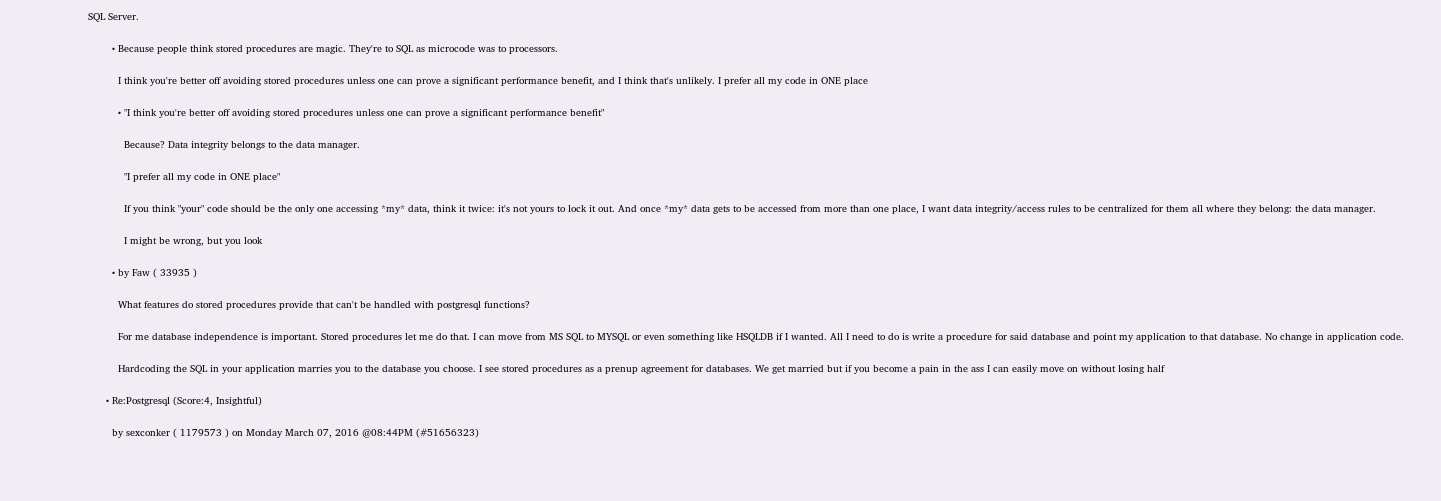SQL Server.

        • Because people think stored procedures are magic. They're to SQL as microcode was to processors.

          I think you're better off avoiding stored procedures unless one can prove a significant performance benefit, and I think that's unlikely. I prefer all my code in ONE place

          • "I think you're better off avoiding stored procedures unless one can prove a significant performance benefit"

            Because? Data integrity belongs to the data manager.

            "I prefer all my code in ONE place"

            If you think "your" code should be the only one accessing *my* data, think it twice: it's not yours to lock it out. And once *my* data gets to be accessed from more than one place, I want data integrity/access rules to be centralized for them all where they belong: the data manager.

            I might be wrong, but you look

        • by Faw ( 33935 )

          What features do stored procedures provide that can't be handled with postgresql functions?

          For me database independence is important. Stored procedures let me do that. I can move from MS SQL to MYSQL or even something like HSQLDB if I wanted. All I need to do is write a procedure for said database and point my application to that database. No change in application code.

          Hardcoding the SQL in your application marries you to the database you choose. I see stored procedures as a prenup agreement for databases. We get married but if you become a pain in the ass I can easily move on without losing half

      • Re:Postgresql (Score:4, Insightful)

        by sexconker ( 1179573 ) on Monday March 07, 2016 @08:44PM (#51656323)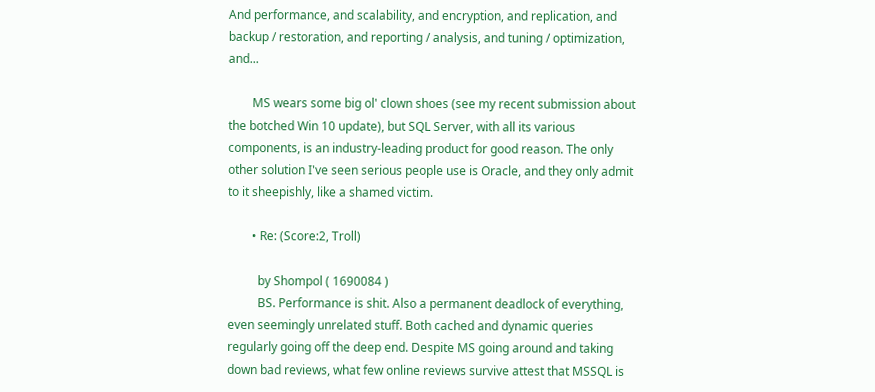And performance, and scalability, and encryption, and replication, and backup / restoration, and reporting / analysis, and tuning / optimization, and...

        MS wears some big ol' clown shoes (see my recent submission about the botched Win 10 update), but SQL Server, with all its various components, is an industry-leading product for good reason. The only other solution I've seen serious people use is Oracle, and they only admit to it sheepishly, like a shamed victim.

        • Re: (Score:2, Troll)

          by Shompol ( 1690084 )
          BS. Performance is shit. Also a permanent deadlock of everything, even seemingly unrelated stuff. Both cached and dynamic queries regularly going off the deep end. Despite MS going around and taking down bad reviews, what few online reviews survive attest that MSSQL is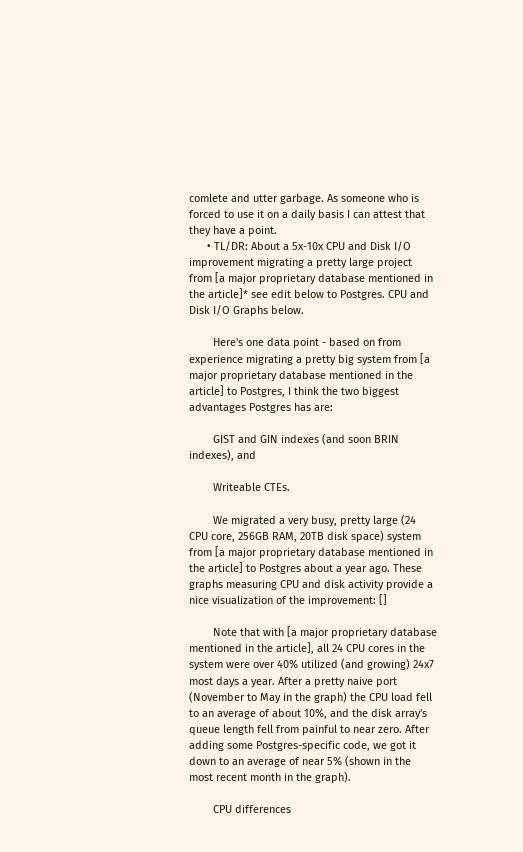comlete and utter garbage. As someone who is forced to use it on a daily basis I can attest that they have a point.
      • TL/DR: About a 5x-10x CPU and Disk I/O improvement migrating a pretty large project from [a major proprietary database mentioned in the article]* see edit below to Postgres. CPU and Disk I/O Graphs below.

        Here's one data point - based on from experience migrating a pretty big system from [a major proprietary database mentioned in the article] to Postgres, I think the two biggest advantages Postgres has are:

        GIST and GIN indexes (and soon BRIN indexes), and

        Writeable CTEs.

        We migrated a very busy, pretty large (24 CPU core, 256GB RAM, 20TB disk space) system from [a major proprietary database mentioned in the article] to Postgres about a year ago. These graphs measuring CPU and disk activity provide a nice visualization of the improvement: []

        Note that with [a major proprietary database mentioned in the article], all 24 CPU cores in the system were over 40% utilized (and growing) 24x7 most days a year. After a pretty naive port (November to May in the graph) the CPU load fell to an average of about 10%, and the disk array's queue length fell from painful to near zero. After adding some Postgres-specific code, we got it down to an average of near 5% (shown in the most recent month in the graph).

        CPU differences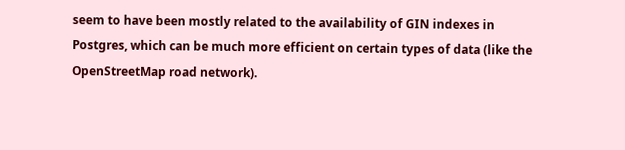seem to have been mostly related to the availability of GIN indexes in Postgres, which can be much more efficient on certain types of data (like the OpenStreetMap road network).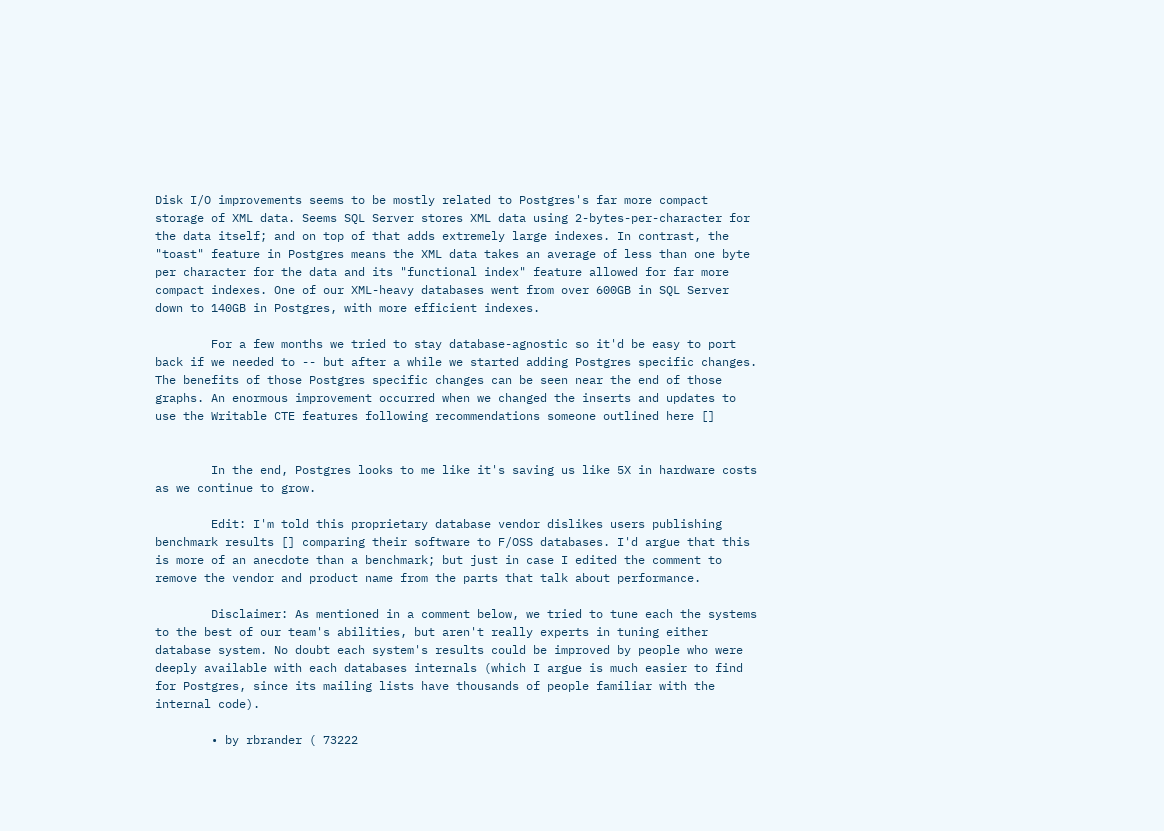Disk I/O improvements seems to be mostly related to Postgres's far more compact storage of XML data. Seems SQL Server stores XML data using 2-bytes-per-character for the data itself; and on top of that adds extremely large indexes. In contrast, the "toast" feature in Postgres means the XML data takes an average of less than one byte per character for the data and its "functional index" feature allowed for far more compact indexes. One of our XML-heavy databases went from over 600GB in SQL Server down to 140GB in Postgres, with more efficient indexes.

        For a few months we tried to stay database-agnostic so it'd be easy to port back if we needed to -- but after a while we started adding Postgres specific changes. The benefits of those Postgres specific changes can be seen near the end of those graphs. An enormous improvement occurred when we changed the inserts and updates to use the Writable CTE features following recommendations someone outlined here []


        In the end, Postgres looks to me like it's saving us like 5X in hardware costs as we continue to grow.

        Edit: I'm told this proprietary database vendor dislikes users publishing benchmark results [] comparing their software to F/OSS databases. I'd argue that this is more of an anecdote than a benchmark; but just in case I edited the comment to remove the vendor and product name from the parts that talk about performance.

        Disclaimer: As mentioned in a comment below, we tried to tune each the systems to the best of our team's abilities, but aren't really experts in tuning either database system. No doubt each system's results could be improved by people who were deeply available with each databases internals (which I argue is much easier to find for Postgres, since its mailing lists have thousands of people familiar with the internal code).

        • by rbrander ( 73222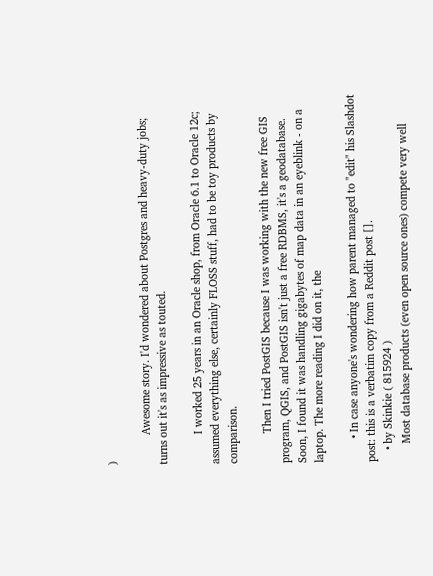)

          Awesome story. I'd wondered about Postgres and heavy-duty jobs; turns out it's as impressive as touted.

          I worked 25 years in an Oracle shop, from Oracle 6.1 to Oracle 12c; assumed everything else, certainly FLOSS stuff, had to be toy products by comparison.

          Then I tried PostGIS because I was working with the new free GIS program, QGIS, and PostGIS isn't just a free RDBMS, it's a geodatabase. Soon, I found it was handling gigabytes of map data in an eyeblink - on a laptop. The more reading I did on it, the

        • In case anyone's wondering how parent managed to "edit" his Slashdot post: this is a verbatim copy from a Reddit post [].
    • by Skinkie ( 815924 )
      Most database products (even open source ones) compete very well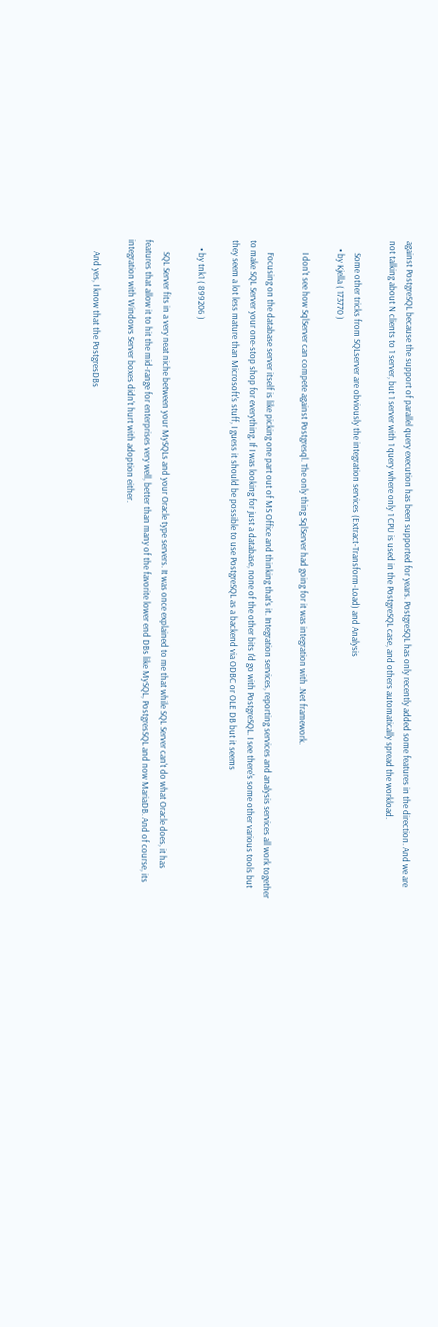against PostgreSQL because the support of parallel query execution has been supported for years. PostgreSQL has only recently added some features in the direction. And we are not talking about N clients to 1 server, but 1 server with 1 query where only 1 CPU is used in the PostgreSQL case, and others automatically spread the workload.

      Some other tricks from SQLserver are obviously the integration services (Extract-Transform-Load) and Analysis
    • by Kjella ( 173770 )

      I don't see how SqlServer can compete against Postgresql. The only thing SqlServer had going for it was integration with .Net framework.

      Focusing on the database server itself is like picking one part out of MS Office and thinking that's it. Integration services, reporting services and analysis services all work together to make SQL Server your one-stop shop for everything. If I was looking for just a database, none of the other bits I'd go with PostgreSQL. I see there's some other various tools but they seem a lot less mature than Microsoft's stuff, I guess it should be possible to use PostgreSQL as a backend via ODBC or OLE DB but it seems

    • by tnk1 ( 899206 )

      SQL Server fits in a very neat niche between your MySQLs and your Oracle type servers. It was once explained to me that while SQL Server can't do what Oracle does, it has features that allow it to hit the mid-range for enterprises very well, better than many of the favorite lower end DBs like MySQL, PostgresSQL and now MariaDB. And of course, its integration with Windows Server boxes didn't hurt with adoption either.

      And yes, I know that the PostgresDBs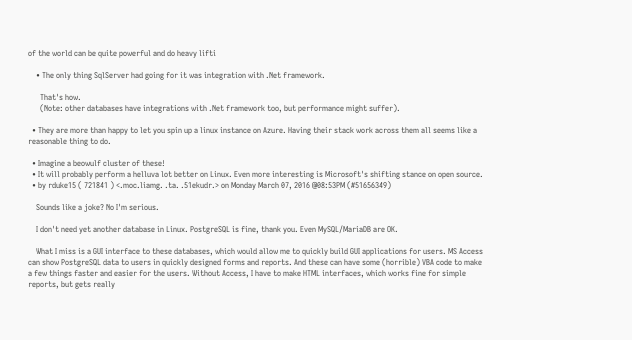of the world can be quite powerful and do heavy lifti

    • The only thing SqlServer had going for it was integration with .Net framework.

      That's how.
      (Note: other databases have integrations with .Net framework too, but performance might suffer).

  • They are more than happy to let you spin up a linux instance on Azure. Having their stack work across them all seems like a reasonable thing to do.

  • Imagine a beowulf cluster of these!
  • It will probably perform a helluva lot better on Linux. Even more interesting is Microsoft's shifting stance on open source.
  • by rduke15 ( 721841 ) <.moc.liamg. .ta. .51ekudr.> on Monday March 07, 2016 @08:53PM (#51656349)

    Sounds like a joke? No I'm serious.

    I don't need yet another database in Linux. PostgreSQL is fine, thank you. Even MySQL/MariaDB are OK.

    What I miss is a GUI interface to these databases, which would allow me to quickly build GUI applications for users. MS Access can show PostgreSQL data to users in quickly designed forms and reports. And these can have some (horrible) VBA code to make a few things faster and easier for the users. Without Access, I have to make HTML interfaces, which works fine for simple reports, but gets really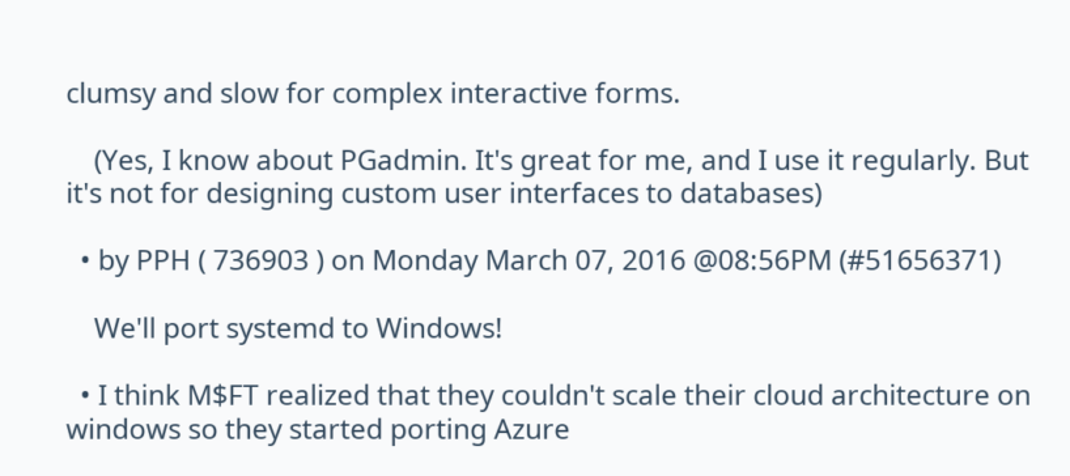clumsy and slow for complex interactive forms.

    (Yes, I know about PGadmin. It's great for me, and I use it regularly. But it's not for designing custom user interfaces to databases)

  • by PPH ( 736903 ) on Monday March 07, 2016 @08:56PM (#51656371)

    We'll port systemd to Windows!

  • I think M$FT realized that they couldn't scale their cloud architecture on windows so they started porting Azure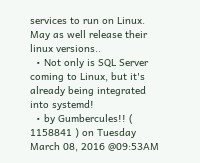services to run on Linux. May as well release their linux versions..
  • Not only is SQL Server coming to Linux, but it's already being integrated into systemd!
  • by Gumbercules!! ( 1158841 ) on Tuesday March 08, 2016 @09:53AM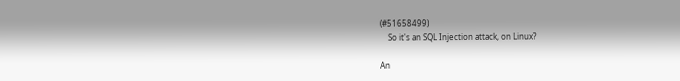(#51658499)
    So it's an SQL Injection attack, on Linux?

An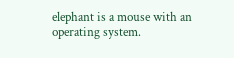elephant is a mouse with an operating system.